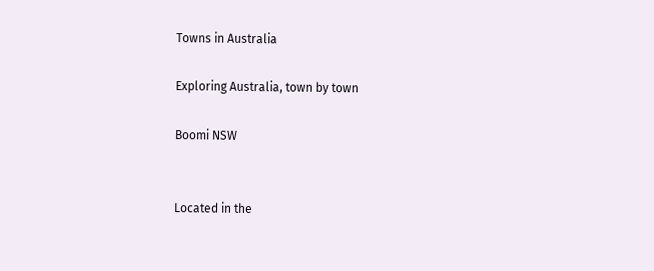Towns in Australia

Exploring Australia, town by town

Boomi NSW


Located in the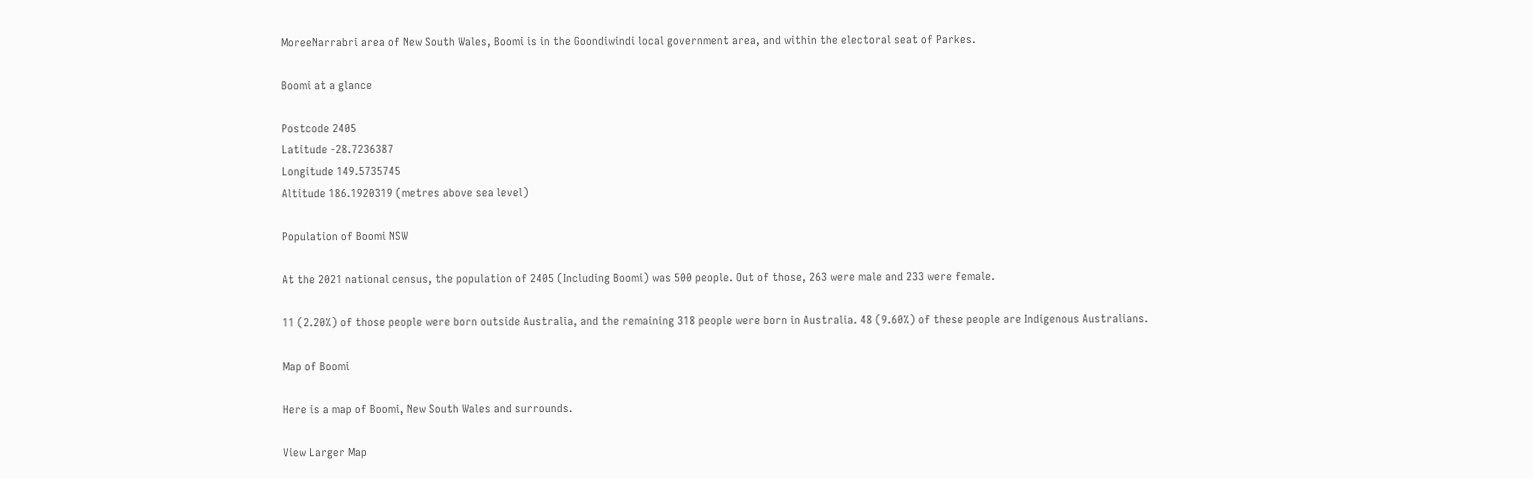MoreeNarrabri area of New South Wales, Boomi is in the Goondiwindi local government area, and within the electoral seat of Parkes.

Boomi at a glance

Postcode 2405
Latitude -28.7236387
Longitude 149.5735745
Altitude 186.1920319 (metres above sea level)

Population of Boomi NSW

At the 2021 national census, the population of 2405 (Including Boomi) was 500 people. Out of those, 263 were male and 233 were female.

11 (2.20%) of those people were born outside Australia, and the remaining 318 people were born in Australia. 48 (9.60%) of these people are Indigenous Australians.

Map of Boomi

Here is a map of Boomi, New South Wales and surrounds.

View Larger Map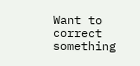Want to correct something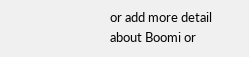or add more detail about Boomi or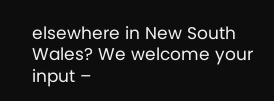elsewhere in New South Wales? We welcome your input –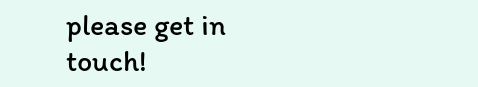please get in touch!